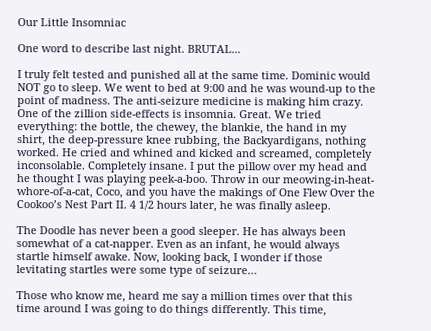Our Little Insomniac

One word to describe last night. BRUTAL...

I truly felt tested and punished all at the same time. Dominic would NOT go to sleep. We went to bed at 9:00 and he was wound-up to the point of madness. The anti-seizure medicine is making him crazy. One of the zillion side-effects is insomnia. Great. We tried everything: the bottle, the chewey, the blankie, the hand in my shirt, the deep-pressure knee rubbing, the Backyardigans, nothing worked. He cried and whined and kicked and screamed, completely inconsolable. Completely insane. I put the pillow over my head and he thought I was playing peek-a-boo. Throw in our meowing-in-heat-whore-of-a-cat, Coco, and you have the makings of One Flew Over the Cookoo’s Nest Part II. 4 1/2 hours later, he was finally asleep.

The Doodle has never been a good sleeper. He has always been somewhat of a cat-napper. Even as an infant, he would always startle himself awake. Now, looking back, I wonder if those levitating startles were some type of seizure…

Those who know me, heard me say a million times over that this time around I was going to do things differently. This time,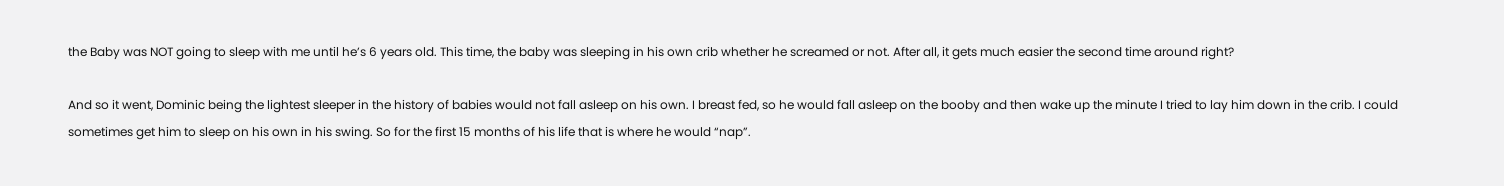the Baby was NOT going to sleep with me until he’s 6 years old. This time, the baby was sleeping in his own crib whether he screamed or not. After all, it gets much easier the second time around right?

And so it went, Dominic being the lightest sleeper in the history of babies would not fall asleep on his own. I breast fed, so he would fall asleep on the booby and then wake up the minute I tried to lay him down in the crib. I could sometimes get him to sleep on his own in his swing. So for the first 15 months of his life that is where he would “nap”.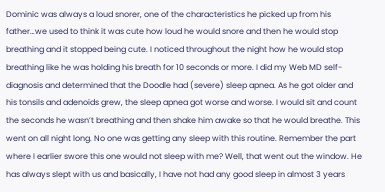Dominic was always a loud snorer, one of the characteristics he picked up from his father…we used to think it was cute how loud he would snore and then he would stop breathing and it stopped being cute. I noticed throughout the night how he would stop breathing like he was holding his breath for 10 seconds or more. I did my Web MD self-diagnosis and determined that the Doodle had (severe) sleep apnea. As he got older and his tonsils and adenoids grew, the sleep apnea got worse and worse. I would sit and count the seconds he wasn’t breathing and then shake him awake so that he would breathe. This went on all night long. No one was getting any sleep with this routine. Remember the part where I earlier swore this one would not sleep with me? Well, that went out the window. He has always slept with us and basically, I have not had any good sleep in almost 3 years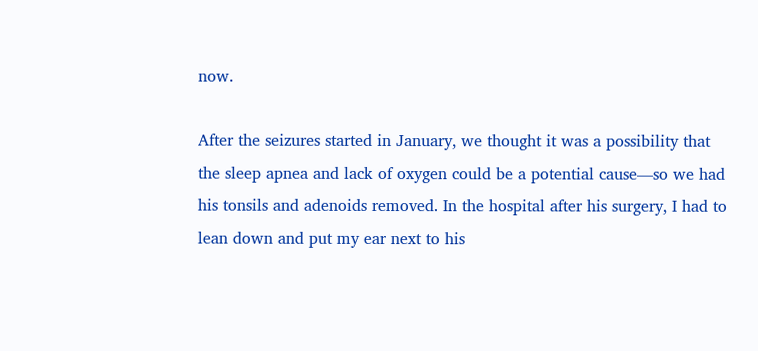now.

After the seizures started in January, we thought it was a possibility that the sleep apnea and lack of oxygen could be a potential cause—so we had his tonsils and adenoids removed. In the hospital after his surgery, I had to lean down and put my ear next to his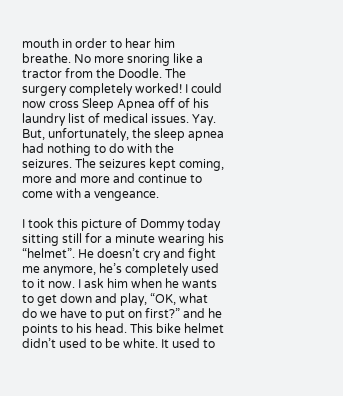mouth in order to hear him breathe. No more snoring like a tractor from the Doodle. The surgery completely worked! I could now cross Sleep Apnea off of his laundry list of medical issues. Yay. But, unfortunately, the sleep apnea had nothing to do with the seizures. The seizures kept coming, more and more and continue to come with a vengeance.

I took this picture of Dommy today sitting still for a minute wearing his “helmet”. He doesn’t cry and fight me anymore, he’s completely used to it now. I ask him when he wants to get down and play, “OK, what do we have to put on first?” and he points to his head. This bike helmet didn’t used to be white. It used to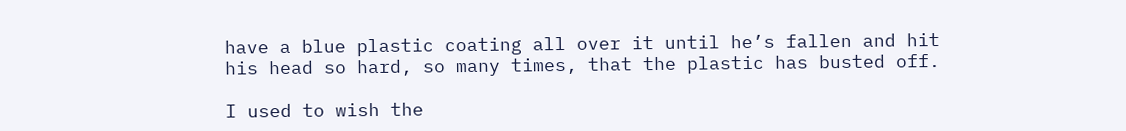have a blue plastic coating all over it until he’s fallen and hit his head so hard, so many times, that the plastic has busted off.

I used to wish the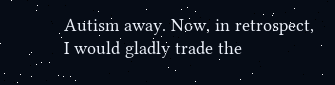Autism away. Now, in retrospect, I would gladly trade the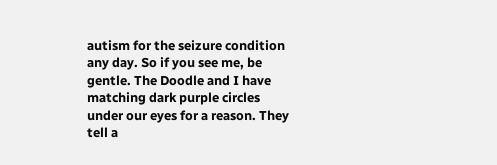autism for the seizure condition any day. So if you see me, be gentle. The Doodle and I have matching dark purple circles under our eyes for a reason. They tell a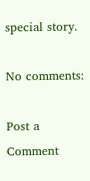special story.

No comments:

Post a Comment